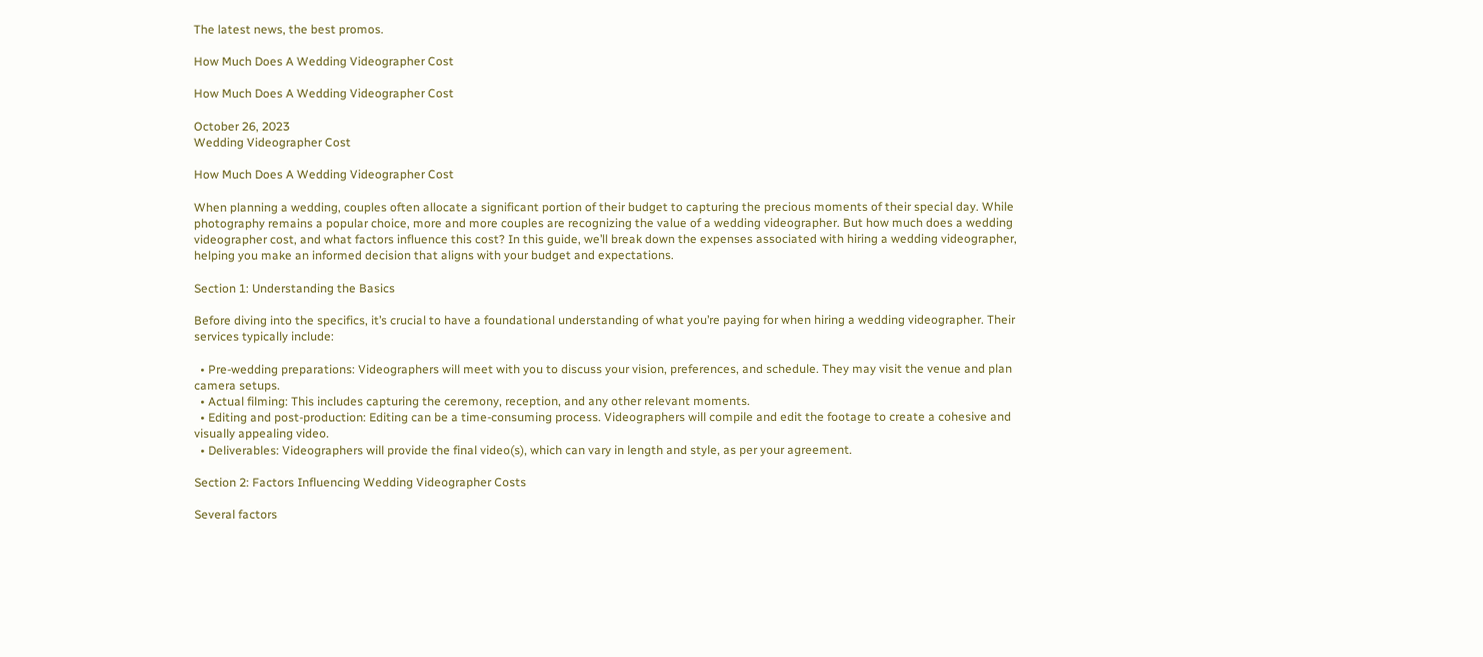The latest news, the best promos.

How Much Does A Wedding Videographer Cost

How Much Does A Wedding Videographer Cost

October 26, 2023
Wedding Videographer Cost

How Much Does A Wedding Videographer Cost

When planning a wedding, couples often allocate a significant portion of their budget to capturing the precious moments of their special day. While photography remains a popular choice, more and more couples are recognizing the value of a wedding videographer. But how much does a wedding videographer cost, and what factors influence this cost? In this guide, we’ll break down the expenses associated with hiring a wedding videographer, helping you make an informed decision that aligns with your budget and expectations.

Section 1: Understanding the Basics

Before diving into the specifics, it’s crucial to have a foundational understanding of what you’re paying for when hiring a wedding videographer. Their services typically include:

  • Pre-wedding preparations: Videographers will meet with you to discuss your vision, preferences, and schedule. They may visit the venue and plan camera setups.
  • Actual filming: This includes capturing the ceremony, reception, and any other relevant moments.
  • Editing and post-production: Editing can be a time-consuming process. Videographers will compile and edit the footage to create a cohesive and visually appealing video.
  • Deliverables: Videographers will provide the final video(s), which can vary in length and style, as per your agreement.

Section 2: Factors Influencing Wedding Videographer Costs

Several factors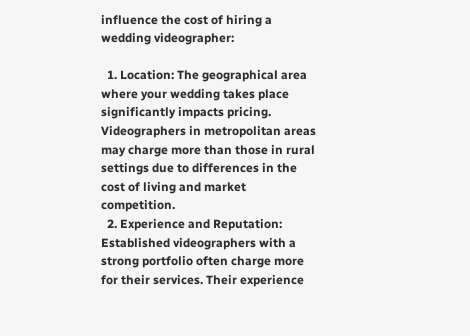influence the cost of hiring a wedding videographer:

  1. Location: The geographical area where your wedding takes place significantly impacts pricing. Videographers in metropolitan areas may charge more than those in rural settings due to differences in the cost of living and market competition.
  2. Experience and Reputation: Established videographers with a strong portfolio often charge more for their services. Their experience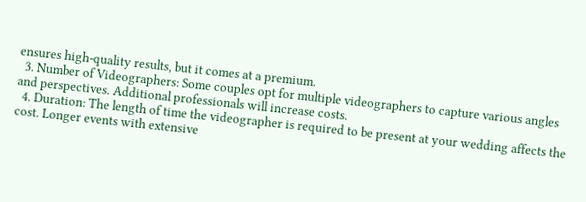ensures high-quality results, but it comes at a premium.
  3. Number of Videographers: Some couples opt for multiple videographers to capture various angles and perspectives. Additional professionals will increase costs.
  4. Duration: The length of time the videographer is required to be present at your wedding affects the cost. Longer events with extensive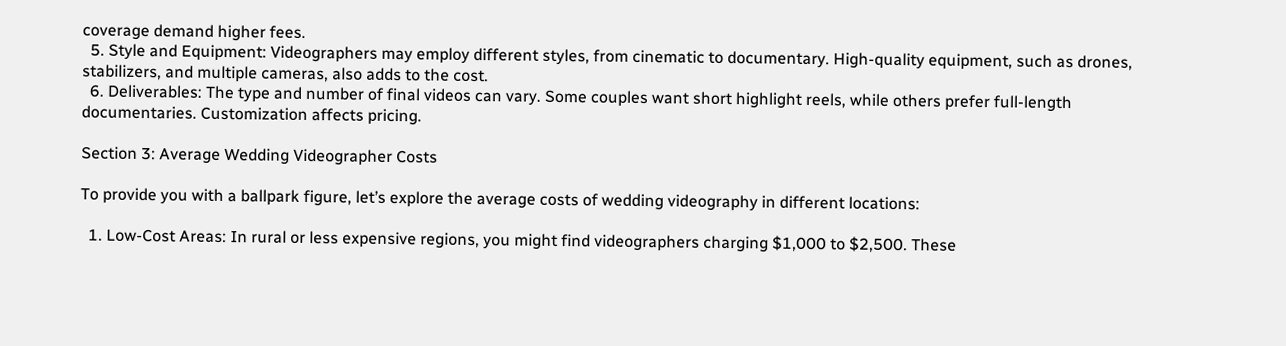coverage demand higher fees.
  5. Style and Equipment: Videographers may employ different styles, from cinematic to documentary. High-quality equipment, such as drones, stabilizers, and multiple cameras, also adds to the cost.
  6. Deliverables: The type and number of final videos can vary. Some couples want short highlight reels, while others prefer full-length documentaries. Customization affects pricing.

Section 3: Average Wedding Videographer Costs

To provide you with a ballpark figure, let’s explore the average costs of wedding videography in different locations:

  1. Low-Cost Areas: In rural or less expensive regions, you might find videographers charging $1,000 to $2,500. These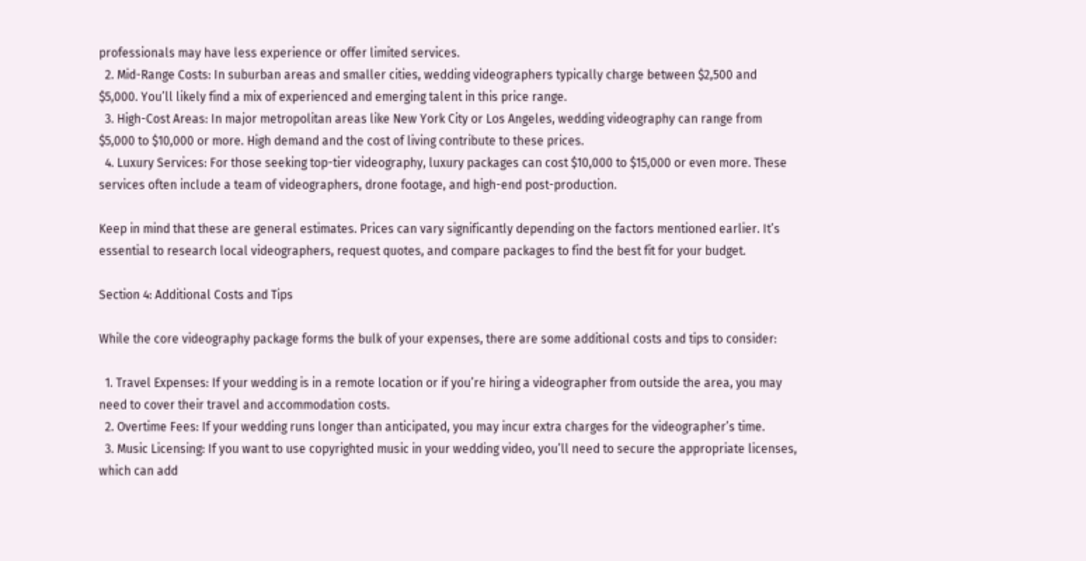professionals may have less experience or offer limited services.
  2. Mid-Range Costs: In suburban areas and smaller cities, wedding videographers typically charge between $2,500 and $5,000. You’ll likely find a mix of experienced and emerging talent in this price range.
  3. High-Cost Areas: In major metropolitan areas like New York City or Los Angeles, wedding videography can range from $5,000 to $10,000 or more. High demand and the cost of living contribute to these prices.
  4. Luxury Services: For those seeking top-tier videography, luxury packages can cost $10,000 to $15,000 or even more. These services often include a team of videographers, drone footage, and high-end post-production.

Keep in mind that these are general estimates. Prices can vary significantly depending on the factors mentioned earlier. It’s essential to research local videographers, request quotes, and compare packages to find the best fit for your budget.

Section 4: Additional Costs and Tips

While the core videography package forms the bulk of your expenses, there are some additional costs and tips to consider:

  1. Travel Expenses: If your wedding is in a remote location or if you’re hiring a videographer from outside the area, you may need to cover their travel and accommodation costs.
  2. Overtime Fees: If your wedding runs longer than anticipated, you may incur extra charges for the videographer’s time.
  3. Music Licensing: If you want to use copyrighted music in your wedding video, you’ll need to secure the appropriate licenses, which can add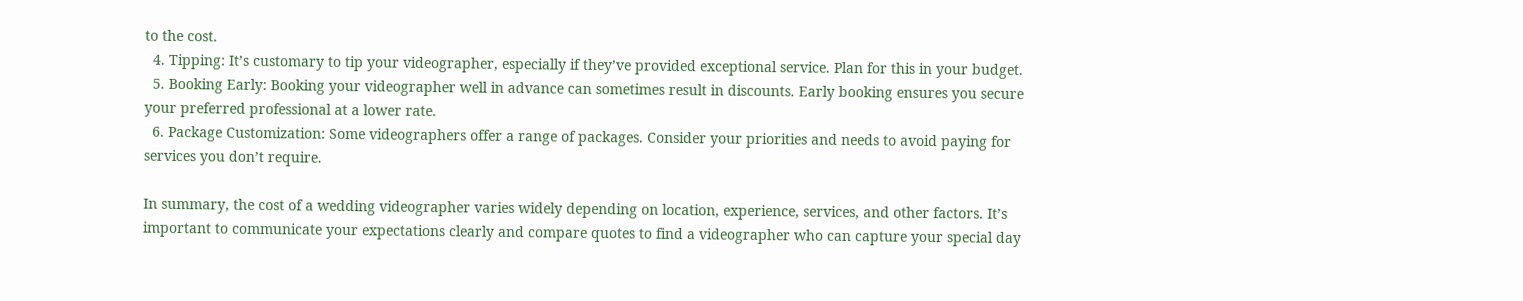to the cost.
  4. Tipping: It’s customary to tip your videographer, especially if they’ve provided exceptional service. Plan for this in your budget.
  5. Booking Early: Booking your videographer well in advance can sometimes result in discounts. Early booking ensures you secure your preferred professional at a lower rate.
  6. Package Customization: Some videographers offer a range of packages. Consider your priorities and needs to avoid paying for services you don’t require.

In summary, the cost of a wedding videographer varies widely depending on location, experience, services, and other factors. It’s important to communicate your expectations clearly and compare quotes to find a videographer who can capture your special day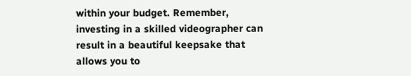within your budget. Remember, investing in a skilled videographer can result in a beautiful keepsake that allows you to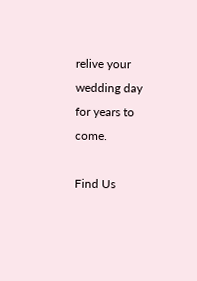relive your wedding day for years to come.

Find Us